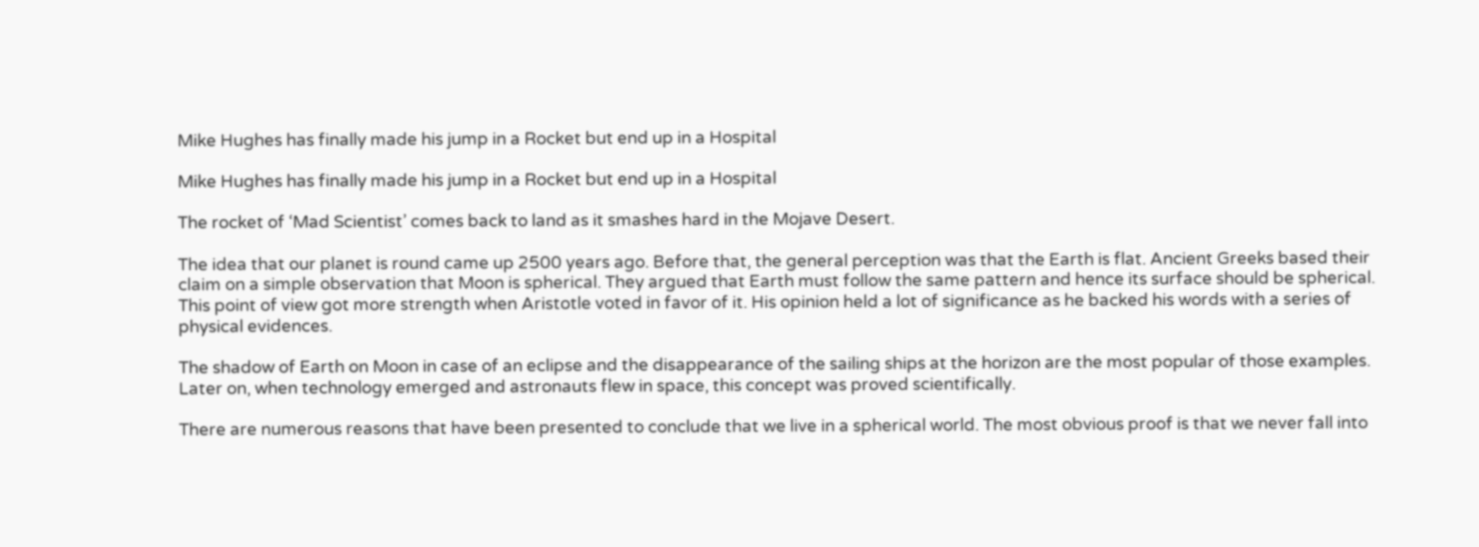Mike Hughes has finally made his jump in a Rocket but end up in a Hospital

Mike Hughes has finally made his jump in a Rocket but end up in a Hospital

The rocket of ‘Mad Scientist’ comes back to land as it smashes hard in the Mojave Desert.

The idea that our planet is round came up 2500 years ago. Before that, the general perception was that the Earth is flat. Ancient Greeks based their claim on a simple observation that Moon is spherical. They argued that Earth must follow the same pattern and hence its surface should be spherical. This point of view got more strength when Aristotle voted in favor of it. His opinion held a lot of significance as he backed his words with a series of physical evidences.

The shadow of Earth on Moon in case of an eclipse and the disappearance of the sailing ships at the horizon are the most popular of those examples. Later on, when technology emerged and astronauts flew in space, this concept was proved scientifically.

There are numerous reasons that have been presented to conclude that we live in a spherical world. The most obvious proof is that we never fall into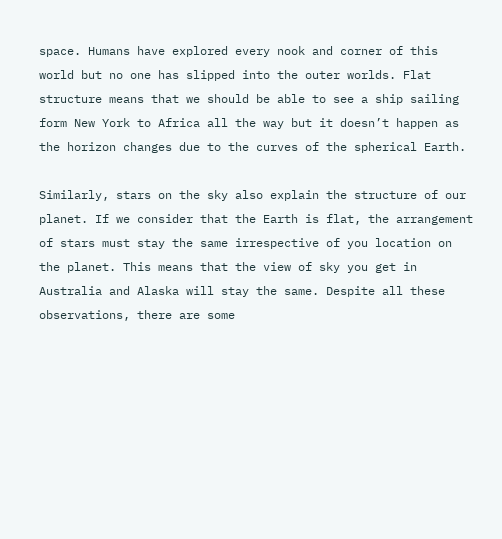space. Humans have explored every nook and corner of this world but no one has slipped into the outer worlds. Flat structure means that we should be able to see a ship sailing form New York to Africa all the way but it doesn’t happen as the horizon changes due to the curves of the spherical Earth.

Similarly, stars on the sky also explain the structure of our planet. If we consider that the Earth is flat, the arrangement of stars must stay the same irrespective of you location on the planet. This means that the view of sky you get in Australia and Alaska will stay the same. Despite all these observations, there are some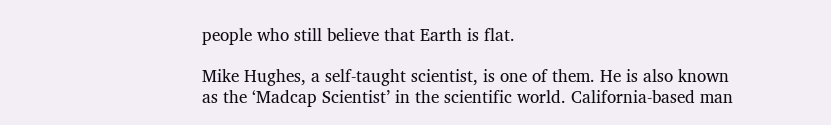people who still believe that Earth is flat.

Mike Hughes, a self-taught scientist, is one of them. He is also known as the ‘Madcap Scientist’ in the scientific world. California-based man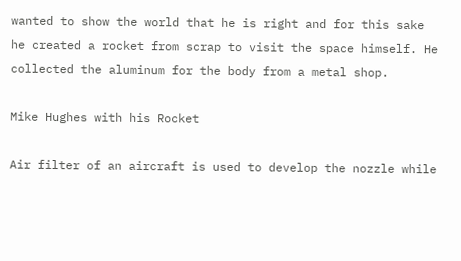wanted to show the world that he is right and for this sake he created a rocket from scrap to visit the space himself. He collected the aluminum for the body from a metal shop.

Mike Hughes with his Rocket

Air filter of an aircraft is used to develop the nozzle while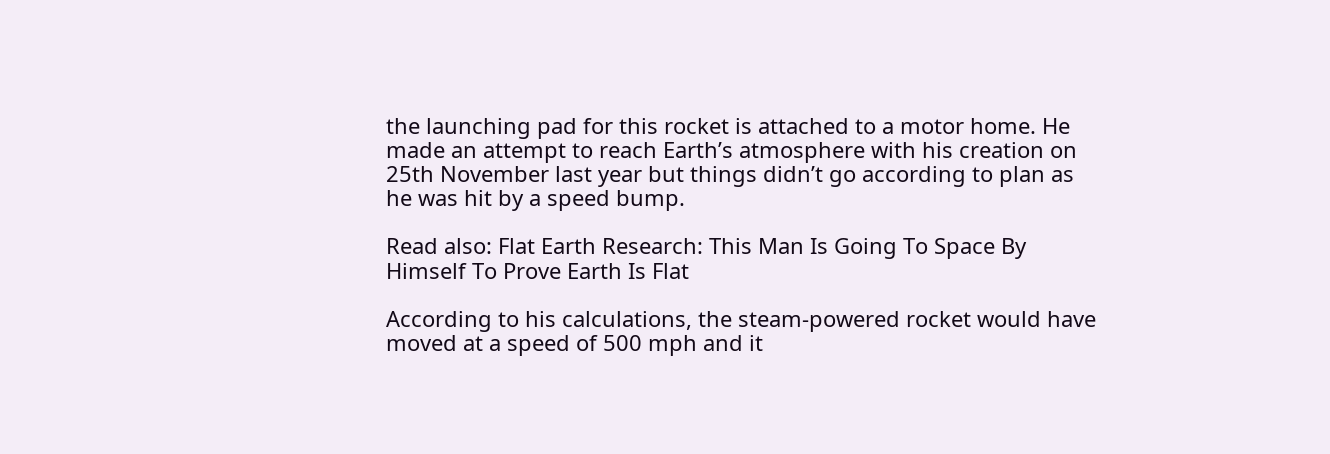the launching pad for this rocket is attached to a motor home. He made an attempt to reach Earth’s atmosphere with his creation on 25th November last year but things didn’t go according to plan as he was hit by a speed bump.

Read also: Flat Earth Research: This Man Is Going To Space By Himself To Prove Earth Is Flat

According to his calculations, the steam-powered rocket would have moved at a speed of 500 mph and it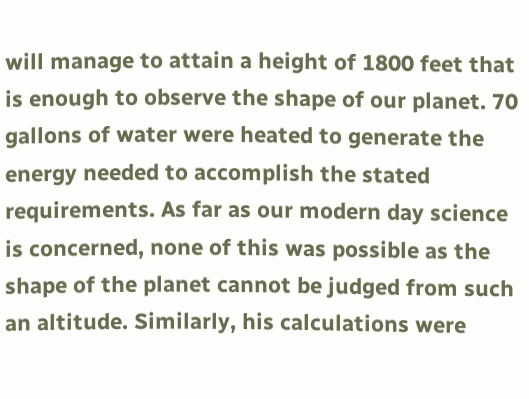will manage to attain a height of 1800 feet that is enough to observe the shape of our planet. 70 gallons of water were heated to generate the energy needed to accomplish the stated requirements. As far as our modern day science is concerned, none of this was possible as the shape of the planet cannot be judged from such an altitude. Similarly, his calculations were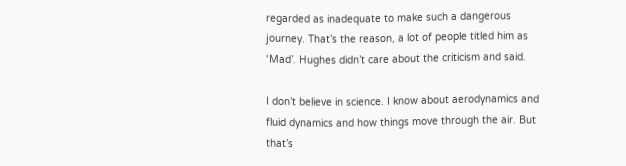regarded as inadequate to make such a dangerous journey. That’s the reason, a lot of people titled him as ‘Mad’. Hughes didn’t care about the criticism and said.

I don’t believe in science. I know about aerodynamics and fluid dynamics and how things move through the air. But that’s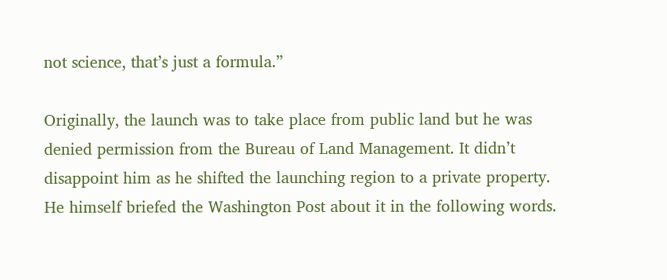not science, that’s just a formula.”

Originally, the launch was to take place from public land but he was denied permission from the Bureau of Land Management. It didn’t disappoint him as he shifted the launching region to a private property. He himself briefed the Washington Post about it in the following words.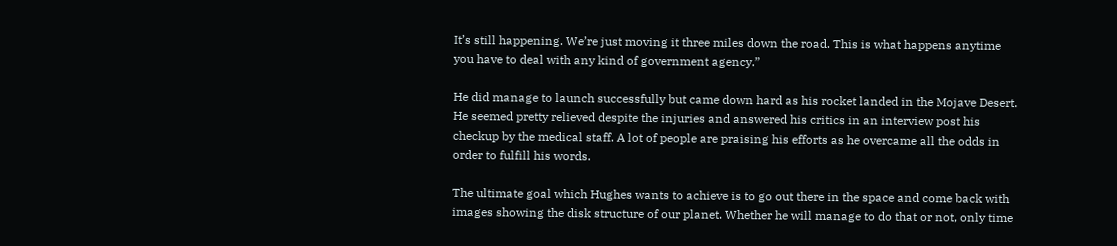It’s still happening. We’re just moving it three miles down the road. This is what happens anytime you have to deal with any kind of government agency.”

He did manage to launch successfully but came down hard as his rocket landed in the Mojave Desert. He seemed pretty relieved despite the injuries and answered his critics in an interview post his checkup by the medical staff. A lot of people are praising his efforts as he overcame all the odds in order to fulfill his words.

The ultimate goal which Hughes wants to achieve is to go out there in the space and come back with images showing the disk structure of our planet. Whether he will manage to do that or not, only time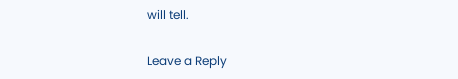will tell.

Leave a Reply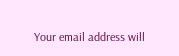Your email address will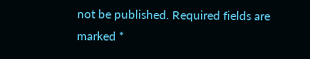not be published. Required fields are marked *